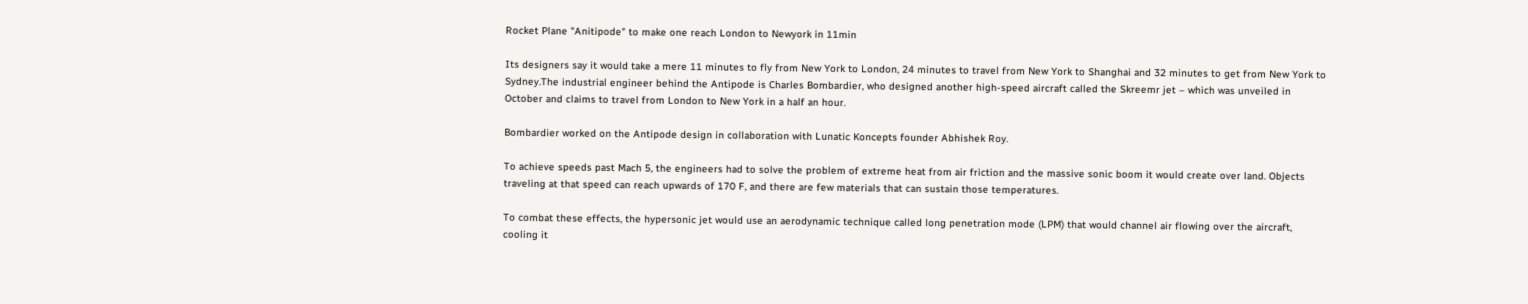Rocket Plane "Anitipode" to make one reach London to Newyork in 11min

Its designers say it would take a mere 11 minutes to fly from New York to London, 24 minutes to travel from New York to Shanghai and 32 minutes to get from New York to Sydney.The industrial engineer behind the Antipode is Charles Bombardier, who designed another high-speed aircraft called the Skreemr jet – which was unveiled in October and claims to travel from London to New York in a half an hour.

Bombardier worked on the Antipode design in collaboration with Lunatic Koncepts founder Abhishek Roy.

To achieve speeds past Mach 5, the engineers had to solve the problem of extreme heat from air friction and the massive sonic boom it would create over land. Objects traveling at that speed can reach upwards of 170 F, and there are few materials that can sustain those temperatures.

To combat these effects, the hypersonic jet would use an aerodynamic technique called long penetration mode (LPM) that would channel air flowing over the aircraft, cooling it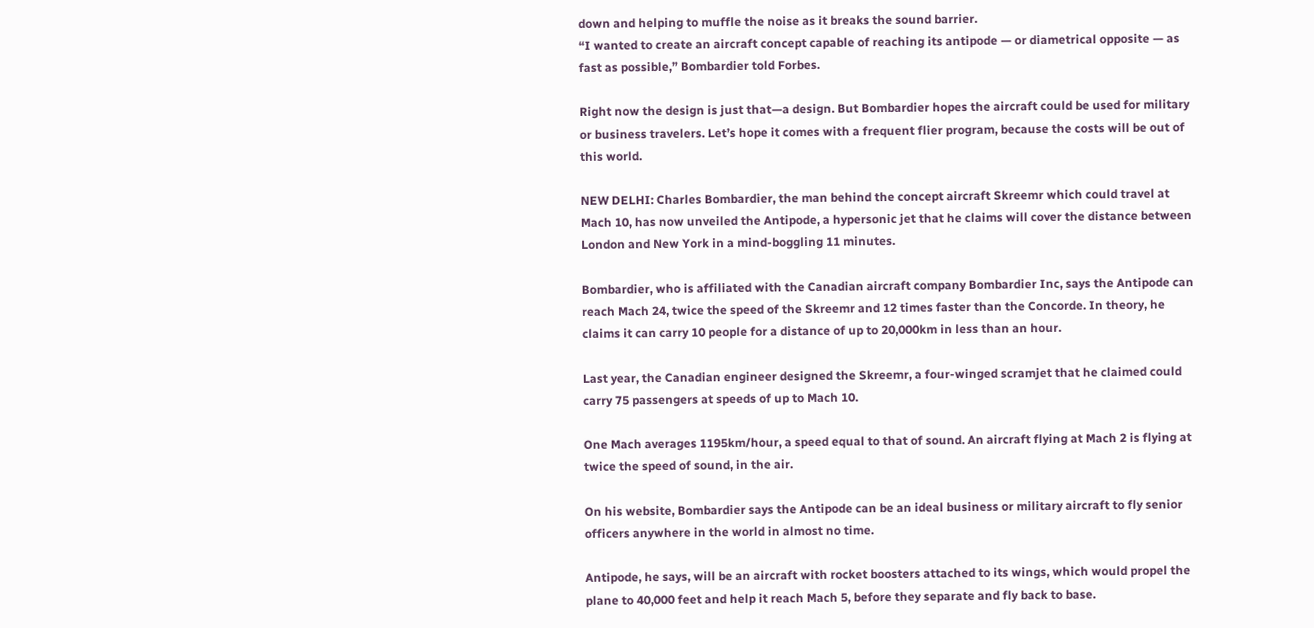down and helping to muffle the noise as it breaks the sound barrier.
“I wanted to create an aircraft concept capable of reaching its antipode — or diametrical opposite — as fast as possible,” Bombardier told Forbes.

Right now the design is just that—a design. But Bombardier hopes the aircraft could be used for military or business travelers. Let’s hope it comes with a frequent flier program, because the costs will be out of this world.

NEW DELHI: Charles Bombardier, the man behind the concept aircraft Skreemr which could travel at Mach 10, has now unveiled the Antipode, a hypersonic jet that he claims will cover the distance between London and New York in a mind-boggling 11 minutes.

Bombardier, who is affiliated with the Canadian aircraft company Bombardier Inc, says the Antipode can reach Mach 24, twice the speed of the Skreemr and 12 times faster than the Concorde. In theory, he claims it can carry 10 people for a distance of up to 20,000km in less than an hour.

Last year, the Canadian engineer designed the Skreemr, a four-winged scramjet that he claimed could carry 75 passengers at speeds of up to Mach 10.

One Mach averages 1195km/hour, a speed equal to that of sound. An aircraft flying at Mach 2 is flying at twice the speed of sound, in the air.

On his website, Bombardier says the Antipode can be an ideal business or military aircraft to fly senior officers anywhere in the world in almost no time.

Antipode, he says, will be an aircraft with rocket boosters attached to its wings, which would propel the plane to 40,000 feet and help it reach Mach 5, before they separate and fly back to base.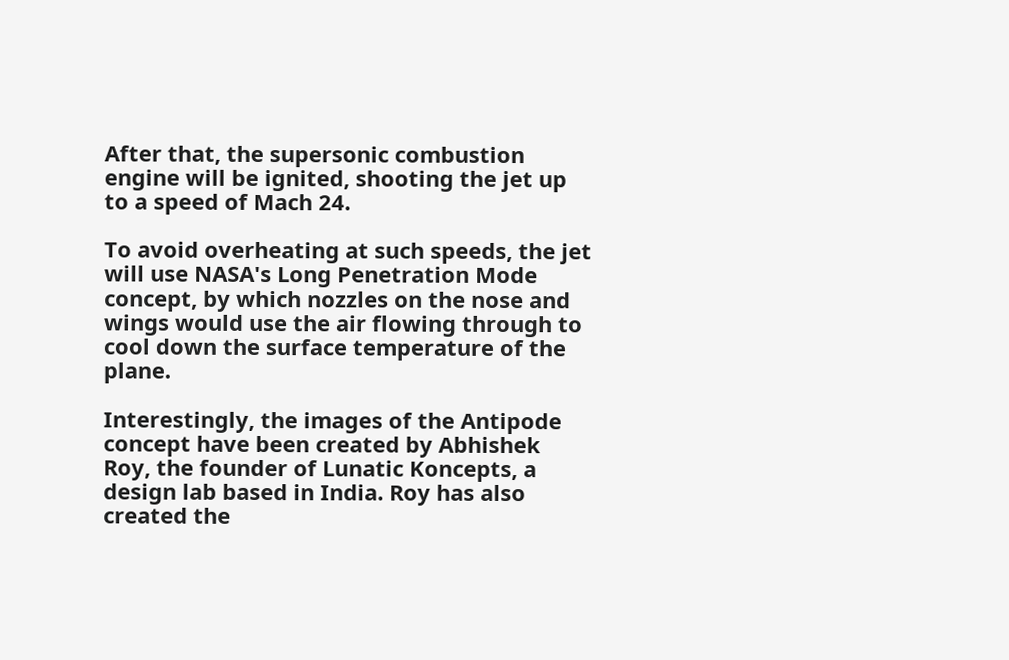After that, the supersonic combustion engine will be ignited, shooting the jet up to a speed of Mach 24.

To avoid overheating at such speeds, the jet will use NASA's Long Penetration Mode concept, by which nozzles on the nose and wings would use the air flowing through to cool down the surface temperature of the plane.

Interestingly, the images of the Antipode concept have been created by Abhishek Roy, the founder of Lunatic Koncepts, a design lab based in India. Roy has also created the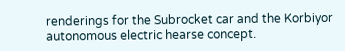renderings for the Subrocket car and the Korbiyor autonomous electric hearse concept.